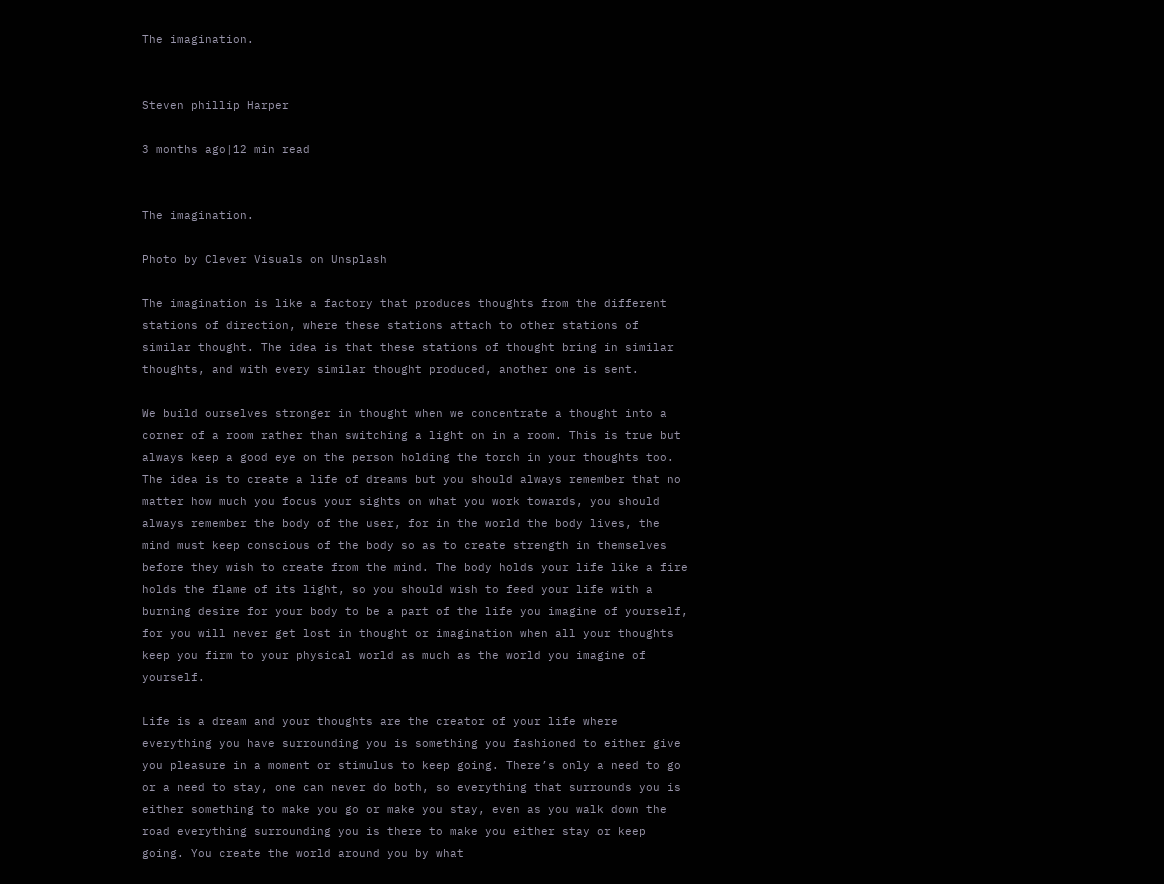The imagination.


Steven phillip Harper

3 months ago|12 min read


The imagination.

Photo by Clever Visuals on Unsplash

The imagination is like a factory that produces thoughts from the different stations of direction, where these stations attach to other stations of similar thought. The idea is that these stations of thought bring in similar thoughts, and with every similar thought produced, another one is sent.

We build ourselves stronger in thought when we concentrate a thought into a corner of a room rather than switching a light on in a room. This is true but always keep a good eye on the person holding the torch in your thoughts too. The idea is to create a life of dreams but you should always remember that no matter how much you focus your sights on what you work towards, you should always remember the body of the user, for in the world the body lives, the mind must keep conscious of the body so as to create strength in themselves before they wish to create from the mind. The body holds your life like a fire holds the flame of its light, so you should wish to feed your life with a burning desire for your body to be a part of the life you imagine of yourself, for you will never get lost in thought or imagination when all your thoughts keep you firm to your physical world as much as the world you imagine of yourself.

Life is a dream and your thoughts are the creator of your life where everything you have surrounding you is something you fashioned to either give you pleasure in a moment or stimulus to keep going. There’s only a need to go or a need to stay, one can never do both, so everything that surrounds you is either something to make you go or make you stay, even as you walk down the road everything surrounding you is there to make you either stay or keep going. You create the world around you by what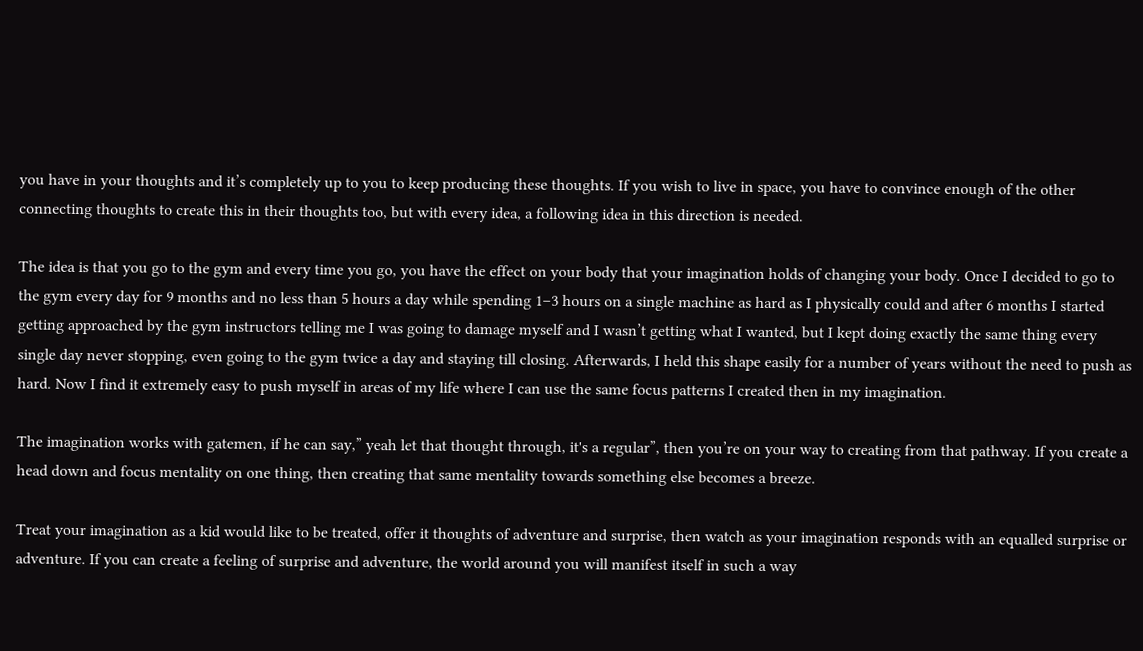you have in your thoughts and it’s completely up to you to keep producing these thoughts. If you wish to live in space, you have to convince enough of the other connecting thoughts to create this in their thoughts too, but with every idea, a following idea in this direction is needed.

The idea is that you go to the gym and every time you go, you have the effect on your body that your imagination holds of changing your body. Once I decided to go to the gym every day for 9 months and no less than 5 hours a day while spending 1–3 hours on a single machine as hard as I physically could and after 6 months I started getting approached by the gym instructors telling me I was going to damage myself and I wasn’t getting what I wanted, but I kept doing exactly the same thing every single day never stopping, even going to the gym twice a day and staying till closing. Afterwards, I held this shape easily for a number of years without the need to push as hard. Now I find it extremely easy to push myself in areas of my life where I can use the same focus patterns I created then in my imagination.

The imagination works with gatemen, if he can say,” yeah let that thought through, it's a regular”, then you’re on your way to creating from that pathway. If you create a head down and focus mentality on one thing, then creating that same mentality towards something else becomes a breeze.

Treat your imagination as a kid would like to be treated, offer it thoughts of adventure and surprise, then watch as your imagination responds with an equalled surprise or adventure. If you can create a feeling of surprise and adventure, the world around you will manifest itself in such a way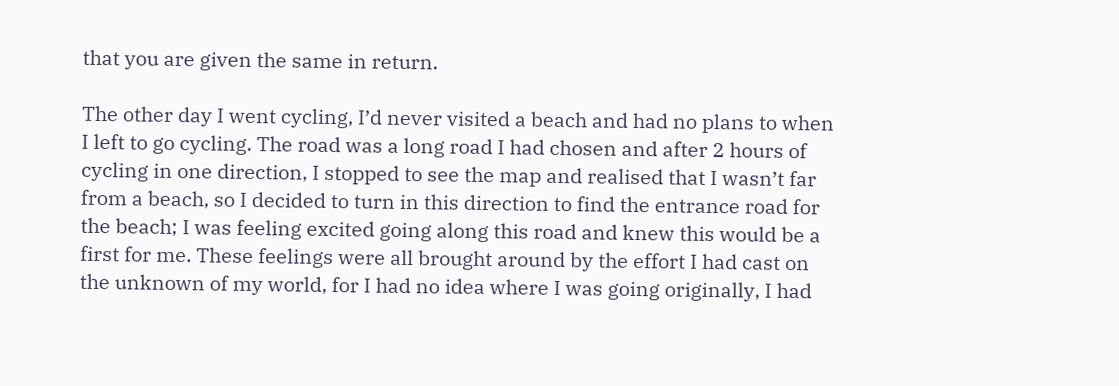that you are given the same in return.

The other day I went cycling, I’d never visited a beach and had no plans to when I left to go cycling. The road was a long road I had chosen and after 2 hours of cycling in one direction, I stopped to see the map and realised that I wasn’t far from a beach, so I decided to turn in this direction to find the entrance road for the beach; I was feeling excited going along this road and knew this would be a first for me. These feelings were all brought around by the effort I had cast on the unknown of my world, for I had no idea where I was going originally, I had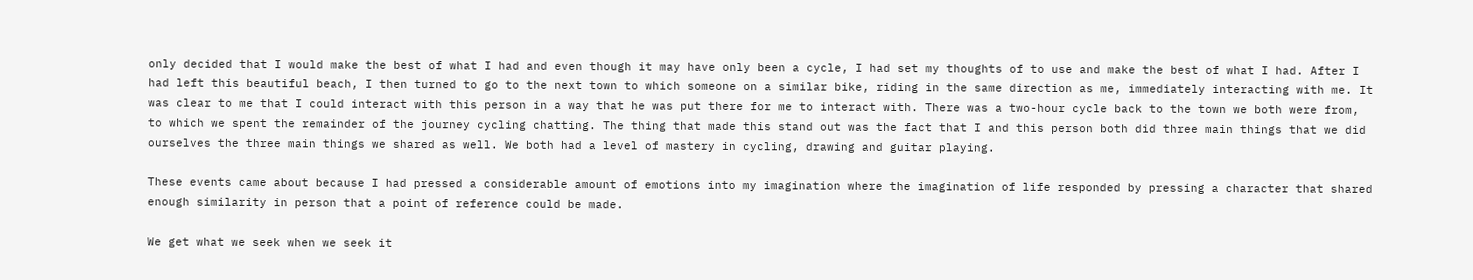only decided that I would make the best of what I had and even though it may have only been a cycle, I had set my thoughts of to use and make the best of what I had. After I had left this beautiful beach, I then turned to go to the next town to which someone on a similar bike, riding in the same direction as me, immediately interacting with me. It was clear to me that I could interact with this person in a way that he was put there for me to interact with. There was a two-hour cycle back to the town we both were from, to which we spent the remainder of the journey cycling chatting. The thing that made this stand out was the fact that I and this person both did three main things that we did ourselves the three main things we shared as well. We both had a level of mastery in cycling, drawing and guitar playing.

These events came about because I had pressed a considerable amount of emotions into my imagination where the imagination of life responded by pressing a character that shared enough similarity in person that a point of reference could be made.

We get what we seek when we seek it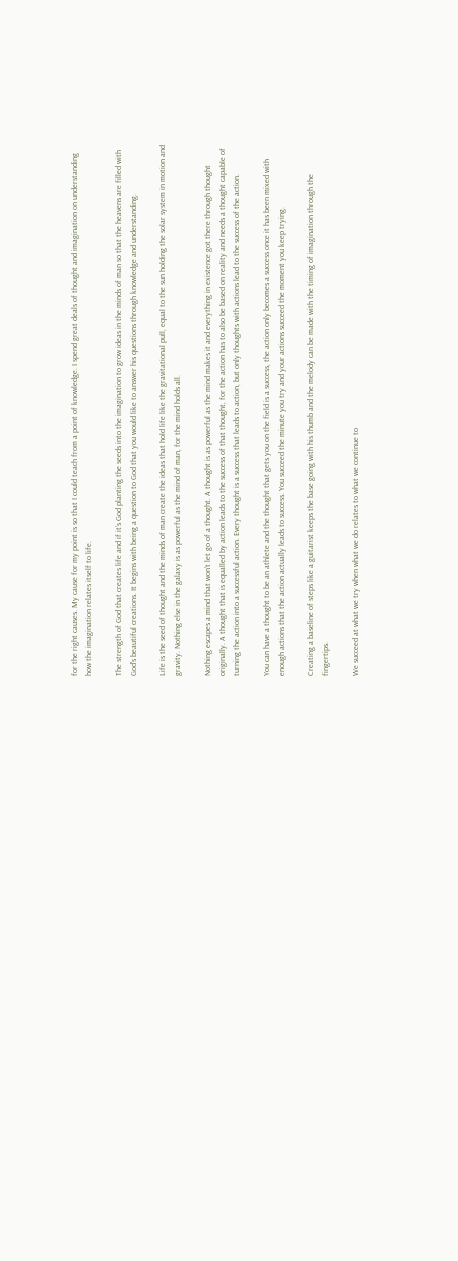for the right causes. My cause for my point is so that I could teach from a point of knowledge. I spend great deals of thought and imagination on understanding how the imagination relates itself to life.

The strength of God that creates life and if it’s God planting the seeds into the imagination to grow ideas in the minds of man so that the heavens are filled with God's beautiful creations. It begins with being a question to God that you would like to answer his questions through knowledge and understanding.

Life is the seed of thought and the minds of man create the ideas that hold life like the gravitational pull, equal to the sun holding the solar system in motion and gravity. Nothing else in the galaxy is as powerful as the mind of man, for the mind holds all.

Nothing escapes a mind that won’t let go of a thought. A thought is as powerful as the mind makes it and everything in existence got there through thought originally. A thought that is equalled by action leads to the success of that thought, for the action has to also be based on reality and needs a thought capable of turning the action into a successful action. Every thought is a success that leads to action, but only thoughts with actions lead to the success of the action.

You can have a thought to be an athlete and the thought that gets you on the field is a success, the action only becomes a success once it has been mixed with enough actions that the action actually leads to success. You succeed the minute you try and your actions succeed the moment you keep trying.

Creating a baseline of steps like a guitarist keeps the base going with his thumb and the melody can be made with the timing of imagination through the fingertips.

We succeed at what we try when what we do relates to what we continue to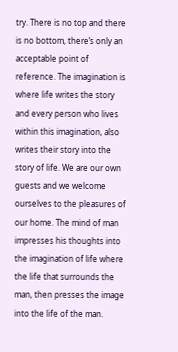try. There is no top and there is no bottom, there’s only an acceptable point of reference. The imagination is where life writes the story and every person who lives within this imagination, also writes their story into the story of life. We are our own guests and we welcome ourselves to the pleasures of our home. The mind of man impresses his thoughts into the imagination of life where the life that surrounds the man, then presses the image into the life of the man.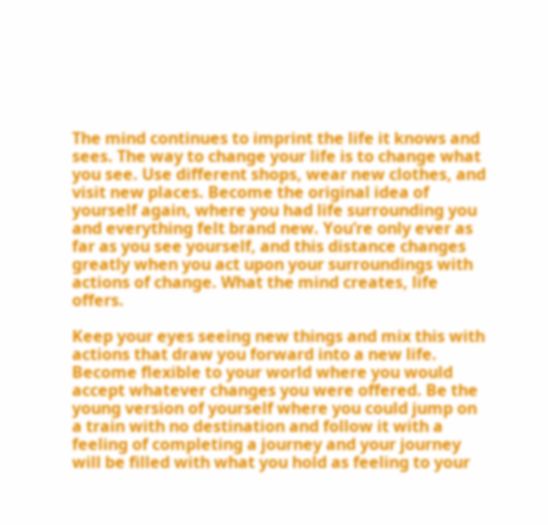The mind continues to imprint the life it knows and sees. The way to change your life is to change what you see. Use different shops, wear new clothes, and visit new places. Become the original idea of yourself again, where you had life surrounding you and everything felt brand new. You’re only ever as far as you see yourself, and this distance changes greatly when you act upon your surroundings with actions of change. What the mind creates, life offers.

Keep your eyes seeing new things and mix this with actions that draw you forward into a new life. Become flexible to your world where you would accept whatever changes you were offered. Be the young version of yourself where you could jump on a train with no destination and follow it with a feeling of completing a journey and your journey will be filled with what you hold as feeling to your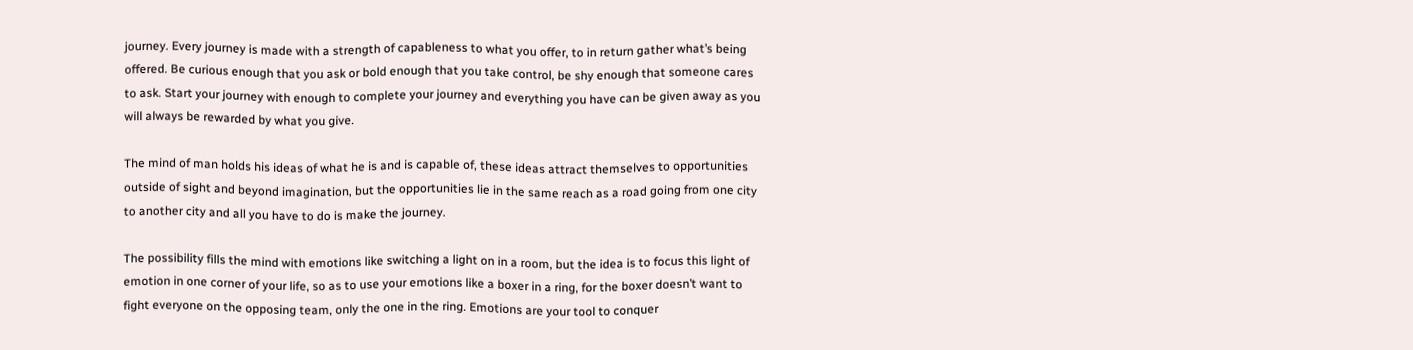journey. Every journey is made with a strength of capableness to what you offer, to in return gather what’s being offered. Be curious enough that you ask or bold enough that you take control, be shy enough that someone cares to ask. Start your journey with enough to complete your journey and everything you have can be given away as you will always be rewarded by what you give.

The mind of man holds his ideas of what he is and is capable of, these ideas attract themselves to opportunities outside of sight and beyond imagination, but the opportunities lie in the same reach as a road going from one city to another city and all you have to do is make the journey.

The possibility fills the mind with emotions like switching a light on in a room, but the idea is to focus this light of emotion in one corner of your life, so as to use your emotions like a boxer in a ring, for the boxer doesn’t want to fight everyone on the opposing team, only the one in the ring. Emotions are your tool to conquer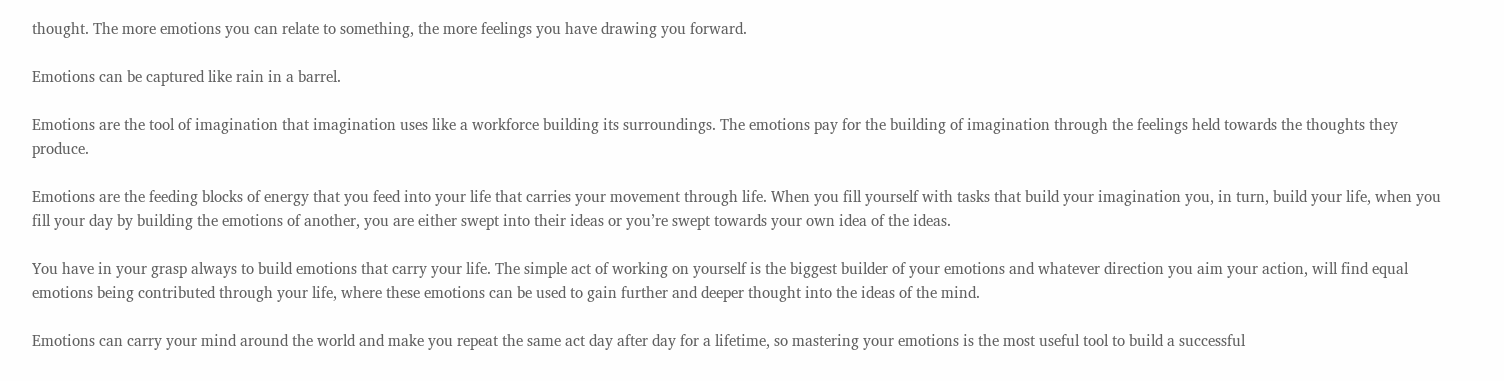thought. The more emotions you can relate to something, the more feelings you have drawing you forward.

Emotions can be captured like rain in a barrel.

Emotions are the tool of imagination that imagination uses like a workforce building its surroundings. The emotions pay for the building of imagination through the feelings held towards the thoughts they produce.

Emotions are the feeding blocks of energy that you feed into your life that carries your movement through life. When you fill yourself with tasks that build your imagination you, in turn, build your life, when you fill your day by building the emotions of another, you are either swept into their ideas or you’re swept towards your own idea of the ideas.

You have in your grasp always to build emotions that carry your life. The simple act of working on yourself is the biggest builder of your emotions and whatever direction you aim your action, will find equal emotions being contributed through your life, where these emotions can be used to gain further and deeper thought into the ideas of the mind.

Emotions can carry your mind around the world and make you repeat the same act day after day for a lifetime, so mastering your emotions is the most useful tool to build a successful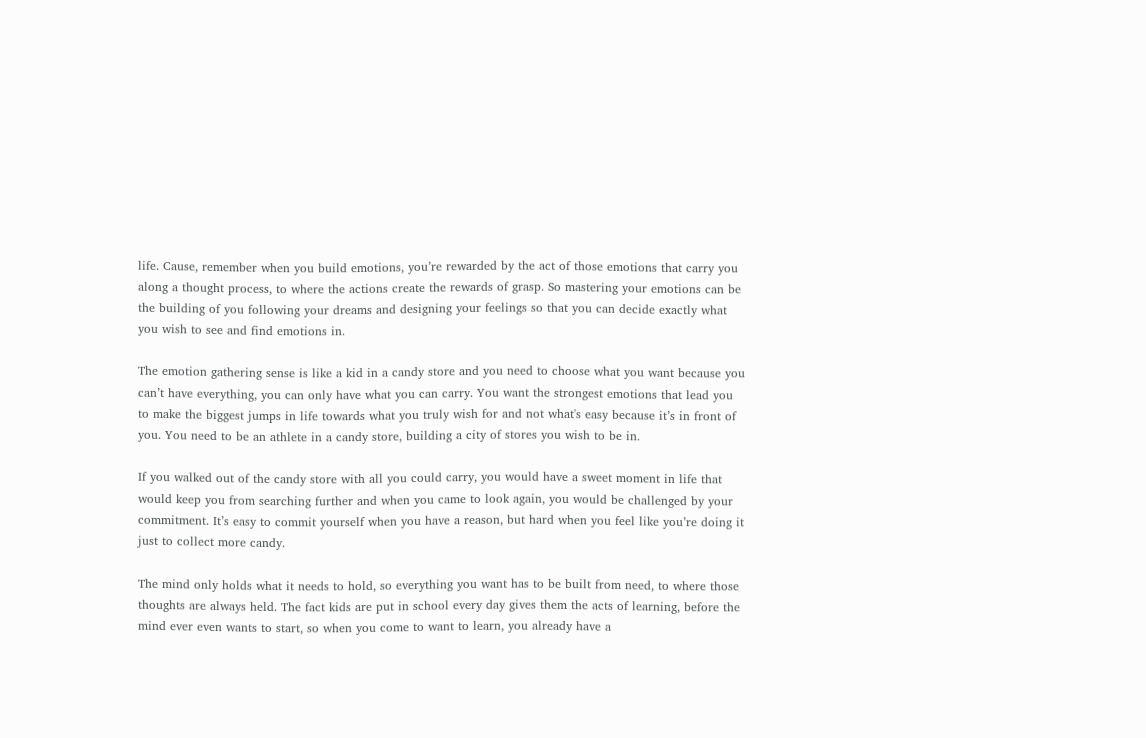life. Cause, remember when you build emotions, you’re rewarded by the act of those emotions that carry you along a thought process, to where the actions create the rewards of grasp. So mastering your emotions can be the building of you following your dreams and designing your feelings so that you can decide exactly what you wish to see and find emotions in.

The emotion gathering sense is like a kid in a candy store and you need to choose what you want because you can’t have everything, you can only have what you can carry. You want the strongest emotions that lead you to make the biggest jumps in life towards what you truly wish for and not what's easy because it’s in front of you. You need to be an athlete in a candy store, building a city of stores you wish to be in.

If you walked out of the candy store with all you could carry, you would have a sweet moment in life that would keep you from searching further and when you came to look again, you would be challenged by your commitment. It’s easy to commit yourself when you have a reason, but hard when you feel like you’re doing it just to collect more candy.

The mind only holds what it needs to hold, so everything you want has to be built from need, to where those thoughts are always held. The fact kids are put in school every day gives them the acts of learning, before the mind ever even wants to start, so when you come to want to learn, you already have a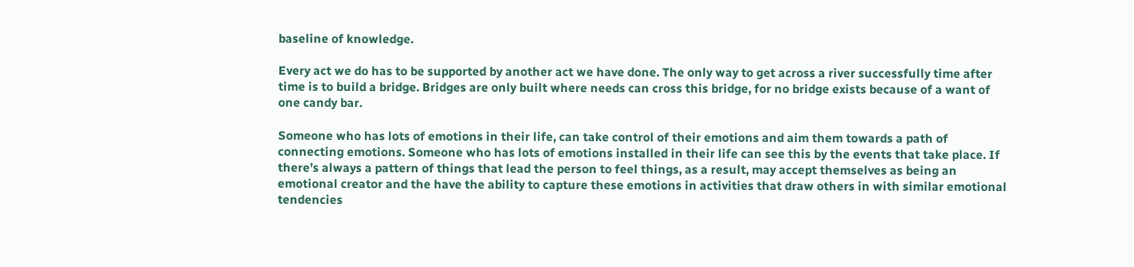baseline of knowledge.

Every act we do has to be supported by another act we have done. The only way to get across a river successfully time after time is to build a bridge. Bridges are only built where needs can cross this bridge, for no bridge exists because of a want of one candy bar.

Someone who has lots of emotions in their life, can take control of their emotions and aim them towards a path of connecting emotions. Someone who has lots of emotions installed in their life can see this by the events that take place. If there’s always a pattern of things that lead the person to feel things, as a result, may accept themselves as being an emotional creator and the have the ability to capture these emotions in activities that draw others in with similar emotional tendencies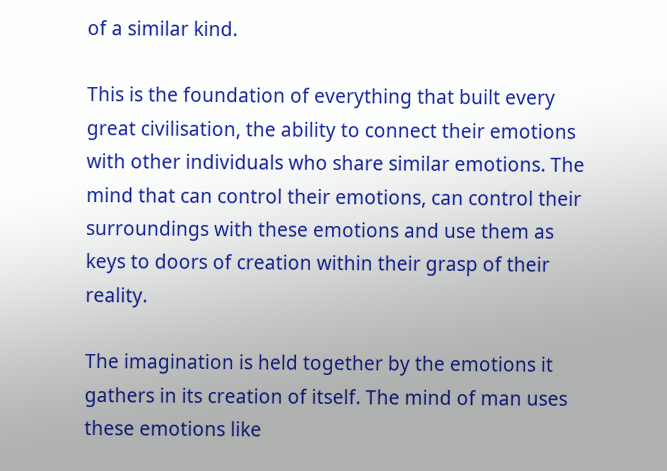of a similar kind.

This is the foundation of everything that built every great civilisation, the ability to connect their emotions with other individuals who share similar emotions. The mind that can control their emotions, can control their surroundings with these emotions and use them as keys to doors of creation within their grasp of their reality.

The imagination is held together by the emotions it gathers in its creation of itself. The mind of man uses these emotions like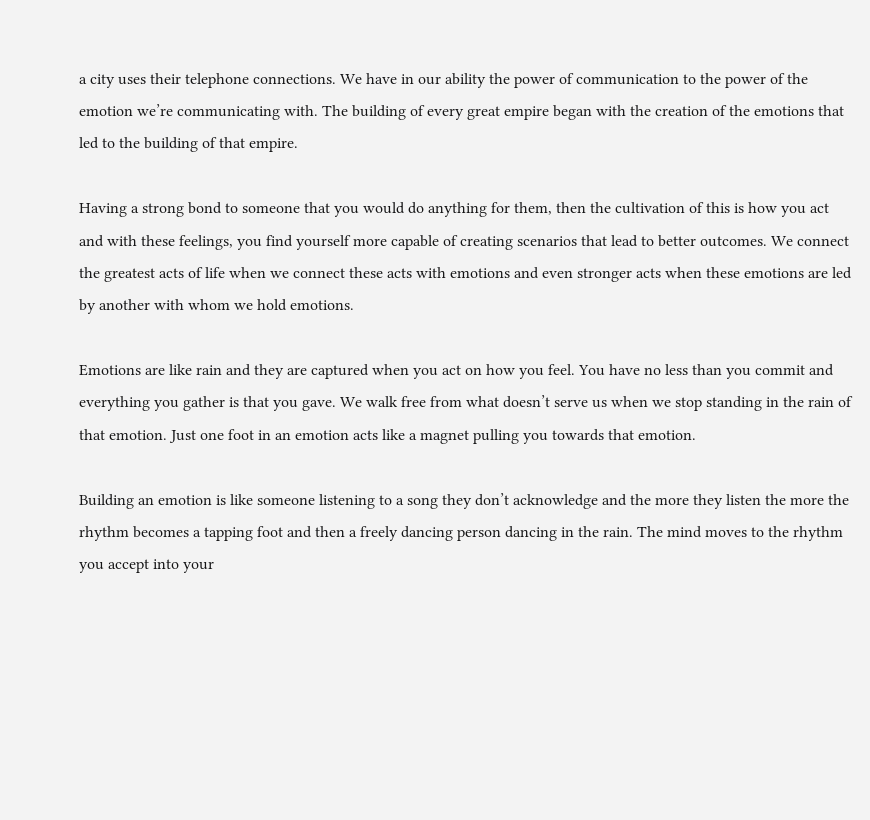a city uses their telephone connections. We have in our ability the power of communication to the power of the emotion we’re communicating with. The building of every great empire began with the creation of the emotions that led to the building of that empire.

Having a strong bond to someone that you would do anything for them, then the cultivation of this is how you act and with these feelings, you find yourself more capable of creating scenarios that lead to better outcomes. We connect the greatest acts of life when we connect these acts with emotions and even stronger acts when these emotions are led by another with whom we hold emotions.

Emotions are like rain and they are captured when you act on how you feel. You have no less than you commit and everything you gather is that you gave. We walk free from what doesn’t serve us when we stop standing in the rain of that emotion. Just one foot in an emotion acts like a magnet pulling you towards that emotion.

Building an emotion is like someone listening to a song they don’t acknowledge and the more they listen the more the rhythm becomes a tapping foot and then a freely dancing person dancing in the rain. The mind moves to the rhythm you accept into your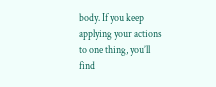body. If you keep applying your actions to one thing, you’ll find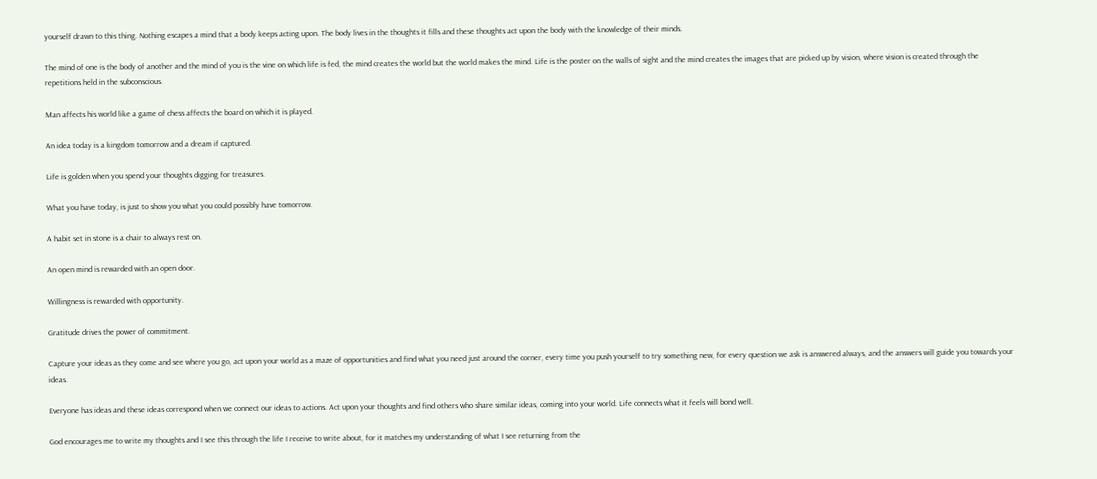yourself drawn to this thing. Nothing escapes a mind that a body keeps acting upon. The body lives in the thoughts it fills and these thoughts act upon the body with the knowledge of their minds.

The mind of one is the body of another and the mind of you is the vine on which life is fed, the mind creates the world but the world makes the mind. Life is the poster on the walls of sight and the mind creates the images that are picked up by vision, where vision is created through the repetitions held in the subconscious.

Man affects his world like a game of chess affects the board on which it is played.

An idea today is a kingdom tomorrow and a dream if captured.

Life is golden when you spend your thoughts digging for treasures.

What you have today, is just to show you what you could possibly have tomorrow.

A habit set in stone is a chair to always rest on.

An open mind is rewarded with an open door.

Willingness is rewarded with opportunity.

Gratitude drives the power of commitment.

Capture your ideas as they come and see where you go, act upon your world as a maze of opportunities and find what you need just around the corner, every time you push yourself to try something new, for every question we ask is answered always, and the answers will guide you towards your ideas.

Everyone has ideas and these ideas correspond when we connect our ideas to actions. Act upon your thoughts and find others who share similar ideas, coming into your world. Life connects what it feels will bond well.

God encourages me to write my thoughts and I see this through the life I receive to write about, for it matches my understanding of what I see returning from the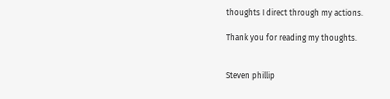thoughts I direct through my actions.

Thank you for reading my thoughts.


Steven phillip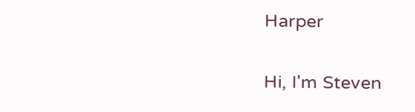Harper

Hi, I'm Steven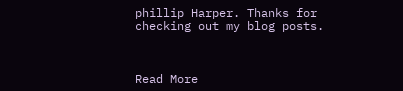phillip Harper. Thanks for checking out my blog posts.



Read More